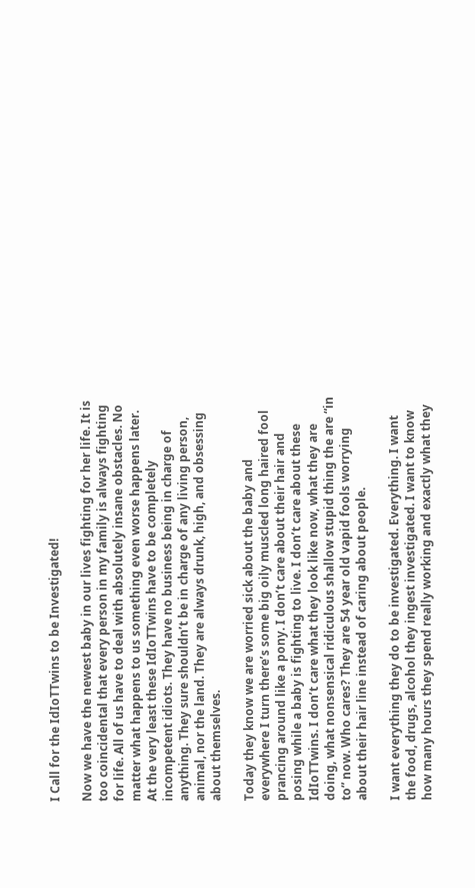I Call for the IdIoTTwins to be Investigated!

Now we have the newest baby in our lives fighting for her life. It is too coincidental that every person in my family is always fighting for life. All of us have to deal with absolutely insane obstacles. No matter what happens to us something even worse happens later. At the very least these IdIoTTwins have to be completely incompetent idiots. They have no business being in charge of anything. They sure shouldn’t be in charge of any living person, animal, nor the land. They are always drunk, high, and obsessing about themselves.

Today they know we are worried sick about the baby and everywhere I turn there’s some big oily muscled long haired fool prancing around like a pony. I don’t care about their hair and posing while a baby is fighting to live. I don’t care about these IdIoTTwins. I don’t care what they look like now, what they are doing, what nonsensical ridiculous shallow stupid thing the are “in to” now. Who cares? They are 54 year old vapid fools worrying about their hair line instead of caring about people.

I want everything they do to be investigated. Everything. I want the food, drugs, alcohol they ingest investigated. I want to know how many hours they spend really working and exactly what they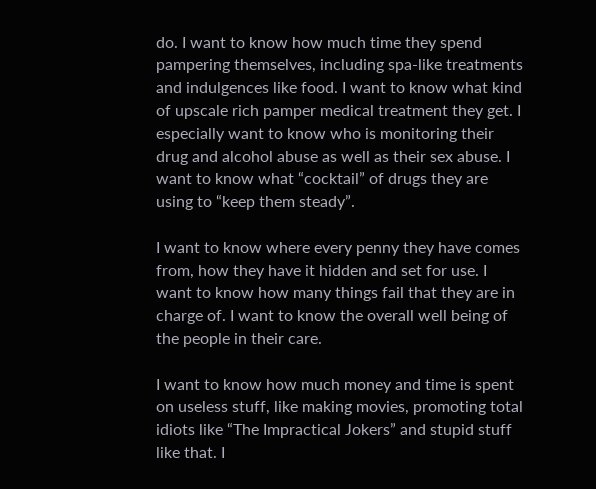do. I want to know how much time they spend pampering themselves, including spa-like treatments and indulgences like food. I want to know what kind of upscale rich pamper medical treatment they get. I especially want to know who is monitoring their drug and alcohol abuse as well as their sex abuse. I want to know what “cocktail” of drugs they are using to “keep them steady”.

I want to know where every penny they have comes from, how they have it hidden and set for use. I want to know how many things fail that they are in charge of. I want to know the overall well being of the people in their care.

I want to know how much money and time is spent on useless stuff, like making movies, promoting total idiots like “The Impractical Jokers” and stupid stuff like that. I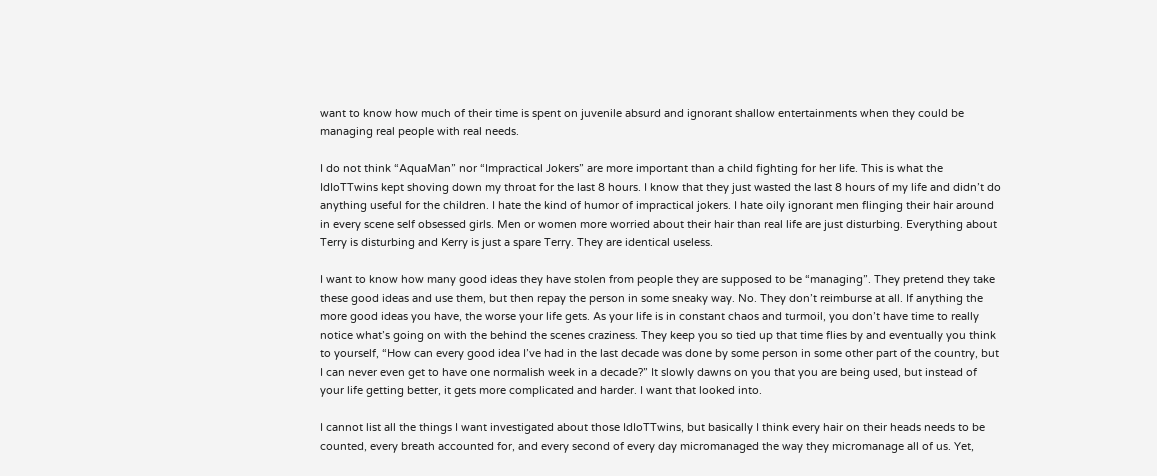want to know how much of their time is spent on juvenile absurd and ignorant shallow entertainments when they could be managing real people with real needs.

I do not think “AquaMan” nor “Impractical Jokers” are more important than a child fighting for her life. This is what the IdIoTTwins kept shoving down my throat for the last 8 hours. I know that they just wasted the last 8 hours of my life and didn’t do anything useful for the children. I hate the kind of humor of impractical jokers. I hate oily ignorant men flinging their hair around in every scene self obsessed girls. Men or women more worried about their hair than real life are just disturbing. Everything about Terry is disturbing and Kerry is just a spare Terry. They are identical useless.

I want to know how many good ideas they have stolen from people they are supposed to be “managing”. They pretend they take these good ideas and use them, but then repay the person in some sneaky way. No. They don’t reimburse at all. If anything the more good ideas you have, the worse your life gets. As your life is in constant chaos and turmoil, you don’t have time to really notice what’s going on with the behind the scenes craziness. They keep you so tied up that time flies by and eventually you think to yourself, “How can every good idea I’ve had in the last decade was done by some person in some other part of the country, but I can never even get to have one normalish week in a decade?” It slowly dawns on you that you are being used, but instead of your life getting better, it gets more complicated and harder. I want that looked into.

I cannot list all the things I want investigated about those IdIoTTwins, but basically I think every hair on their heads needs to be counted, every breath accounted for, and every second of every day micromanaged the way they micromanage all of us. Yet,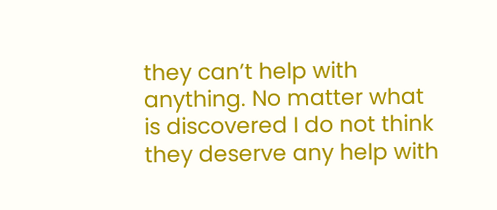they can’t help with anything. No matter what is discovered I do not think they deserve any help with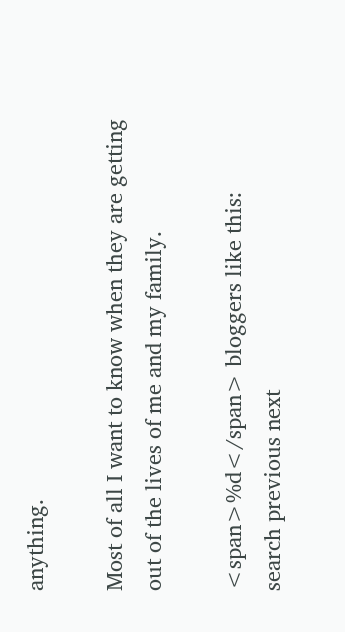anything.

Most of all I want to know when they are getting out of the lives of me and my family.

<span>%d</span> bloggers like this:
search previous next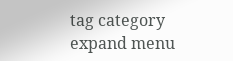tag category expand menu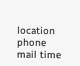location phone mail time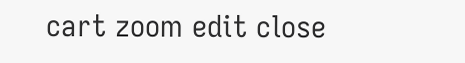cart zoom edit close